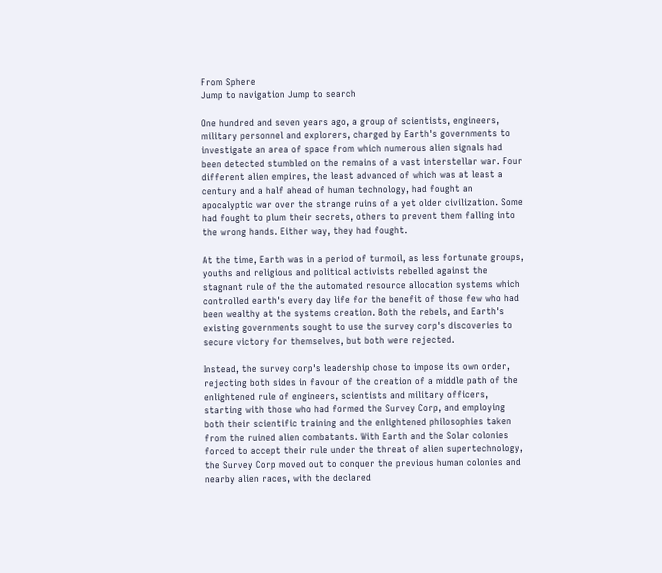From Sphere
Jump to navigation Jump to search

One hundred and seven years ago, a group of scientists, engineers, military personnel and explorers, charged by Earth's governments to investigate an area of space from which numerous alien signals had been detected stumbled on the remains of a vast interstellar war. Four different alien empires, the least advanced of which was at least a century and a half ahead of human technology, had fought an apocalyptic war over the strange ruins of a yet older civilization. Some had fought to plum their secrets, others to prevent them falling into the wrong hands. Either way, they had fought.

At the time, Earth was in a period of turmoil, as less fortunate groups, youths and religious and political activists rebelled against the stagnant rule of the the automated resource allocation systems which controlled earth's every day life for the benefit of those few who had been wealthy at the systems creation. Both the rebels, and Earth's existing governments sought to use the survey corp's discoveries to secure victory for themselves, but both were rejected.

Instead, the survey corp's leadership chose to impose its own order, rejecting both sides in favour of the creation of a middle path of the enlightened rule of engineers, scientists and military officers, starting with those who had formed the Survey Corp, and employing both their scientific training and the enlightened philosophies taken from the ruined alien combatants. With Earth and the Solar colonies forced to accept their rule under the threat of alien supertechnology, the Survey Corp moved out to conquer the previous human colonies and nearby alien races, with the declared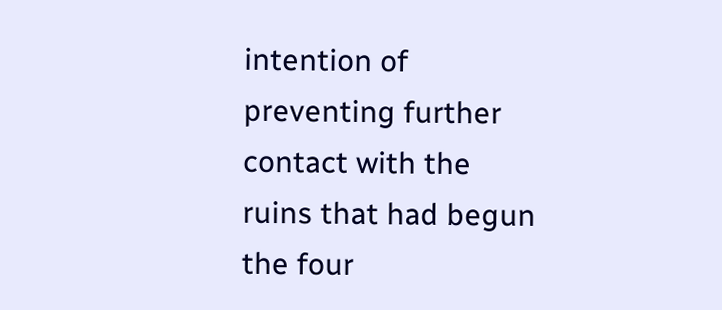intention of preventing further contact with the ruins that had begun the four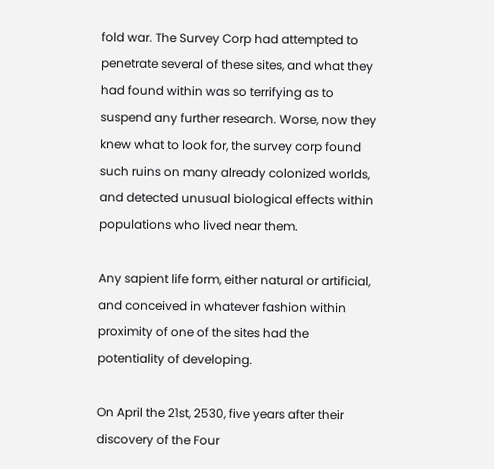fold war. The Survey Corp had attempted to penetrate several of these sites, and what they had found within was so terrifying as to suspend any further research. Worse, now they knew what to look for, the survey corp found such ruins on many already colonized worlds, and detected unusual biological effects within populations who lived near them.

Any sapient life form, either natural or artificial, and conceived in whatever fashion within proximity of one of the sites had the potentiality of developing.

On April the 21st, 2530, five years after their discovery of the Four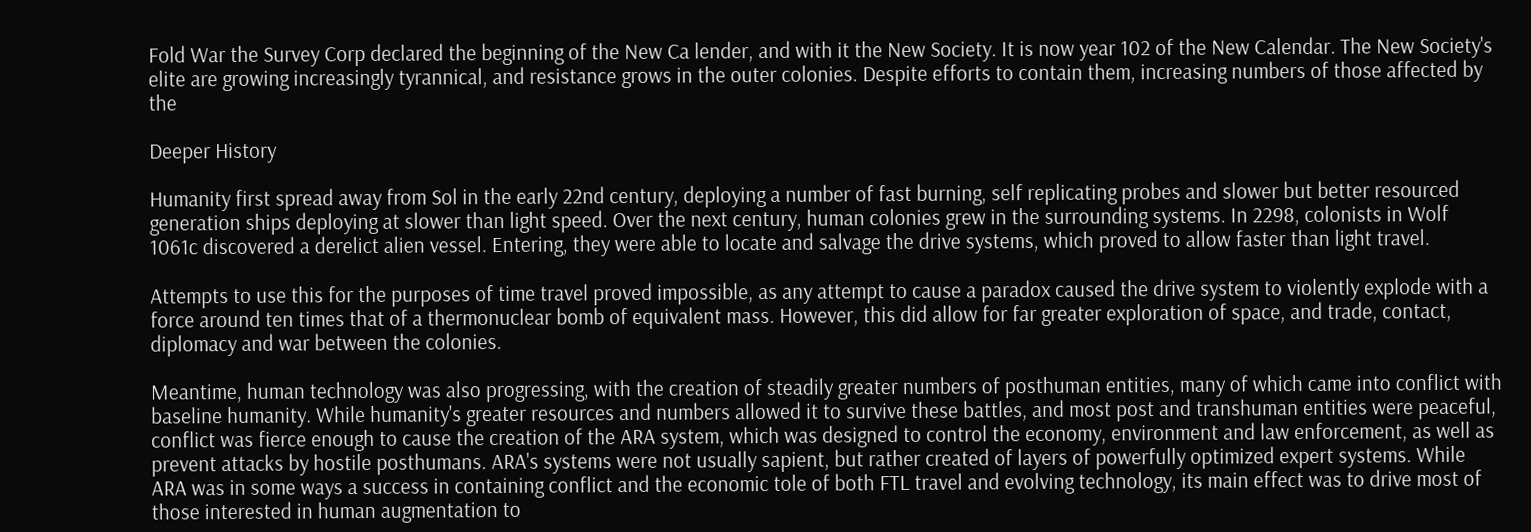Fold War the Survey Corp declared the beginning of the New Ca lender, and with it the New Society. It is now year 102 of the New Calendar. The New Society's elite are growing increasingly tyrannical, and resistance grows in the outer colonies. Despite efforts to contain them, increasing numbers of those affected by the

Deeper History

Humanity first spread away from Sol in the early 22nd century, deploying a number of fast burning, self replicating probes and slower but better resourced generation ships deploying at slower than light speed. Over the next century, human colonies grew in the surrounding systems. In 2298, colonists in Wolf 1061c discovered a derelict alien vessel. Entering, they were able to locate and salvage the drive systems, which proved to allow faster than light travel.

Attempts to use this for the purposes of time travel proved impossible, as any attempt to cause a paradox caused the drive system to violently explode with a force around ten times that of a thermonuclear bomb of equivalent mass. However, this did allow for far greater exploration of space, and trade, contact, diplomacy and war between the colonies.

Meantime, human technology was also progressing, with the creation of steadily greater numbers of posthuman entities, many of which came into conflict with baseline humanity. While humanity's greater resources and numbers allowed it to survive these battles, and most post and transhuman entities were peaceful, conflict was fierce enough to cause the creation of the ARA system, which was designed to control the economy, environment and law enforcement, as well as prevent attacks by hostile posthumans. ARA's systems were not usually sapient, but rather created of layers of powerfully optimized expert systems. While ARA was in some ways a success in containing conflict and the economic tole of both FTL travel and evolving technology, its main effect was to drive most of those interested in human augmentation to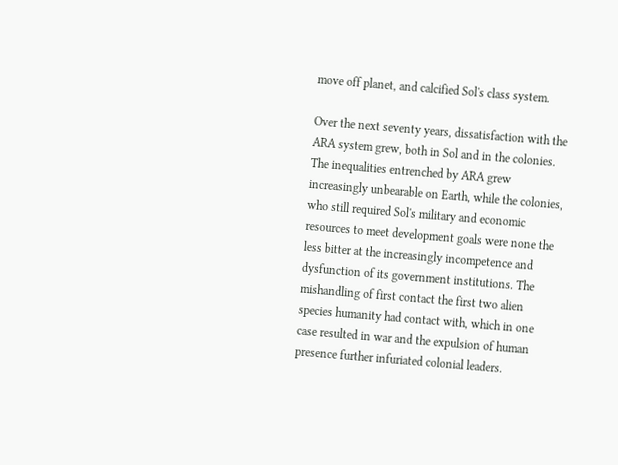move off planet, and calcified Sol's class system.

Over the next seventy years, dissatisfaction with the ARA system grew, both in Sol and in the colonies. The inequalities entrenched by ARA grew increasingly unbearable on Earth, while the colonies, who still required Sol's military and economic resources to meet development goals were none the less bitter at the increasingly incompetence and dysfunction of its government institutions. The mishandling of first contact the first two alien species humanity had contact with, which in one case resulted in war and the expulsion of human presence further infuriated colonial leaders.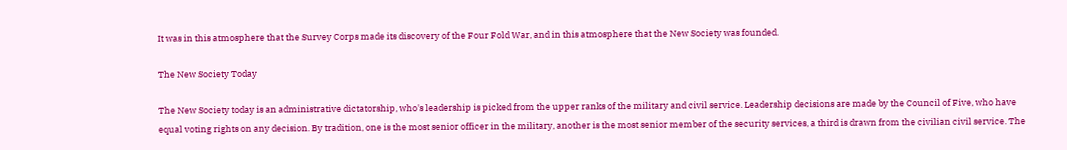It was in this atmosphere that the Survey Corps made its discovery of the Four Fold War, and in this atmosphere that the New Society was founded.

The New Society Today

The New Society today is an administrative dictatorship, who's leadership is picked from the upper ranks of the military and civil service. Leadership decisions are made by the Council of Five, who have equal voting rights on any decision. By tradition, one is the most senior officer in the military, another is the most senior member of the security services, a third is drawn from the civilian civil service. The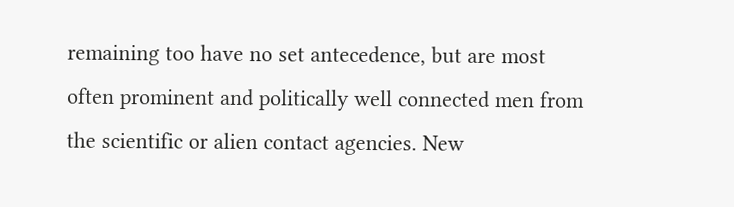remaining too have no set antecedence, but are most often prominent and politically well connected men from the scientific or alien contact agencies. New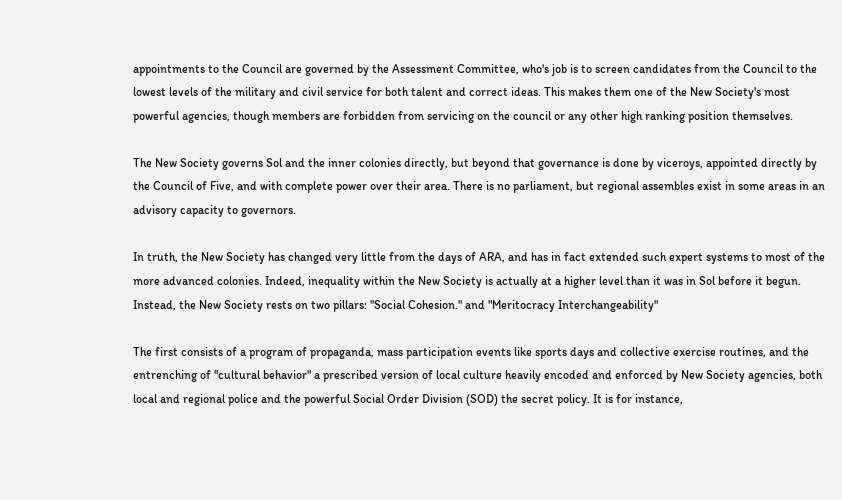appointments to the Council are governed by the Assessment Committee, who's job is to screen candidates from the Council to the lowest levels of the military and civil service for both talent and correct ideas. This makes them one of the New Society's most powerful agencies, though members are forbidden from servicing on the council or any other high ranking position themselves.

The New Society governs Sol and the inner colonies directly, but beyond that governance is done by viceroys, appointed directly by the Council of Five, and with complete power over their area. There is no parliament, but regional assembles exist in some areas in an advisory capacity to governors.

In truth, the New Society has changed very little from the days of ARA, and has in fact extended such expert systems to most of the more advanced colonies. Indeed, inequality within the New Society is actually at a higher level than it was in Sol before it begun. Instead, the New Society rests on two pillars: "Social Cohesion." and "Meritocracy Interchangeability"

The first consists of a program of propaganda, mass participation events like sports days and collective exercise routines, and the entrenching of "cultural behavior" a prescribed version of local culture heavily encoded and enforced by New Society agencies, both local and regional police and the powerful Social Order Division (SOD) the secret policy. It is for instance,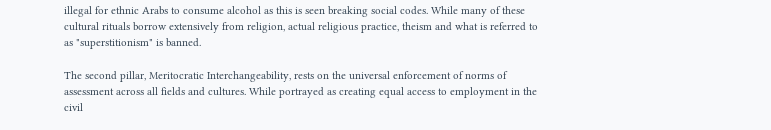illegal for ethnic Arabs to consume alcohol as this is seen breaking social codes. While many of these cultural rituals borrow extensively from religion, actual religious practice, theism and what is referred to as "superstitionism" is banned.

The second pillar, Meritocratic Interchangeability, rests on the universal enforcement of norms of assessment across all fields and cultures. While portrayed as creating equal access to employment in the civil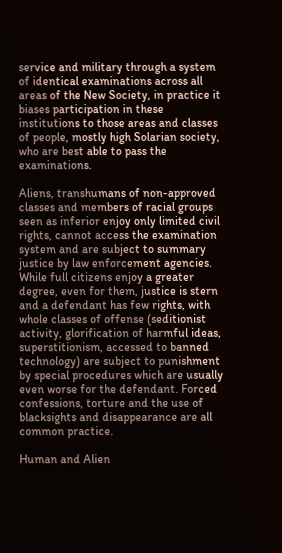service and military through a system of identical examinations across all areas of the New Society, in practice it biases participation in these institutions to those areas and classes of people, mostly high Solarian society, who are best able to pass the examinations.

Aliens, transhumans of non-approved classes and members of racial groups seen as inferior enjoy only limited civil rights, cannot access the examination system and are subject to summary justice by law enforcement agencies. While full citizens enjoy a greater degree, even for them, justice is stern and a defendant has few rights, with whole classes of offense (seditionist activity, glorification of harmful ideas, superstitionism, accessed to banned technology) are subject to punishment by special procedures which are usually even worse for the defendant. Forced confessions, torture and the use of blacksights and disappearance are all common practice.

Human and Alien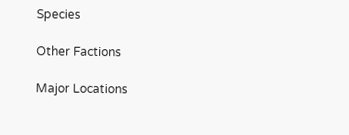Species

Other Factions

Major Locations